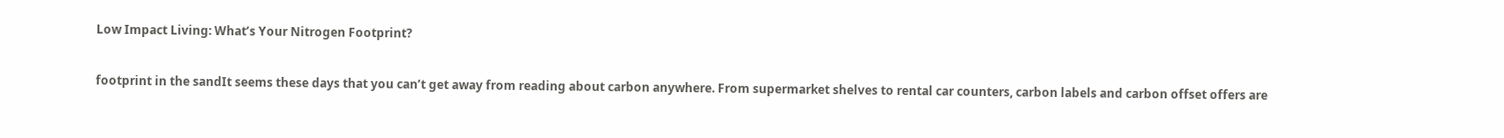Low Impact Living: What’s Your Nitrogen Footprint?

footprint in the sandIt seems these days that you can’t get away from reading about carbon anywhere. From supermarket shelves to rental car counters, carbon labels and carbon offset offers are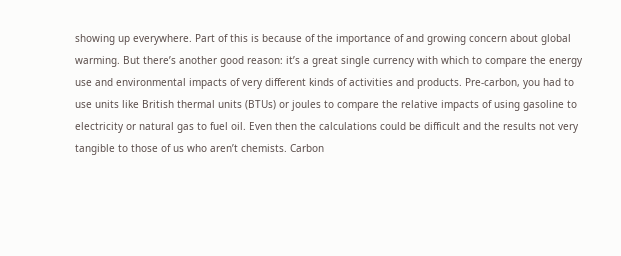showing up everywhere. Part of this is because of the importance of and growing concern about global warming. But there’s another good reason: it’s a great single currency with which to compare the energy use and environmental impacts of very different kinds of activities and products. Pre-carbon, you had to use units like British thermal units (BTUs) or joules to compare the relative impacts of using gasoline to electricity or natural gas to fuel oil. Even then the calculations could be difficult and the results not very tangible to those of us who aren’t chemists. Carbon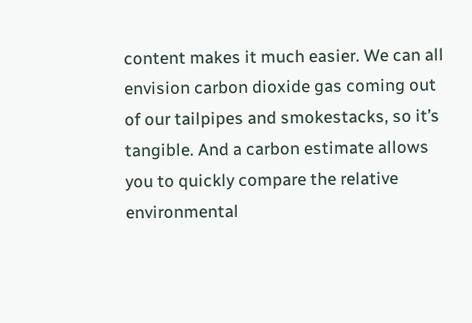content makes it much easier. We can all envision carbon dioxide gas coming out of our tailpipes and smokestacks, so it’s tangible. And a carbon estimate allows you to quickly compare the relative environmental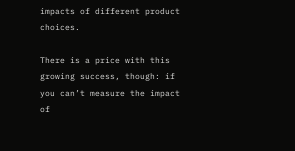impacts of different product choices.

There is a price with this growing success, though: if you can’t measure the impact of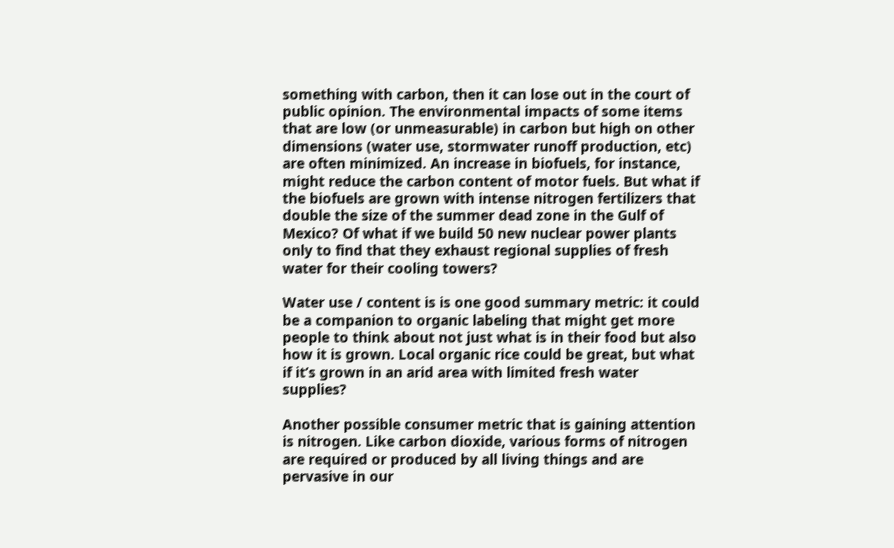something with carbon, then it can lose out in the court of public opinion. The environmental impacts of some items that are low (or unmeasurable) in carbon but high on other dimensions (water use, stormwater runoff production, etc) are often minimized. An increase in biofuels, for instance, might reduce the carbon content of motor fuels. But what if the biofuels are grown with intense nitrogen fertilizers that double the size of the summer dead zone in the Gulf of Mexico? Of what if we build 50 new nuclear power plants only to find that they exhaust regional supplies of fresh water for their cooling towers?

Water use / content is is one good summary metric: it could be a companion to organic labeling that might get more people to think about not just what is in their food but also how it is grown. Local organic rice could be great, but what if it’s grown in an arid area with limited fresh water supplies?

Another possible consumer metric that is gaining attention is nitrogen. Like carbon dioxide, various forms of nitrogen are required or produced by all living things and are pervasive in our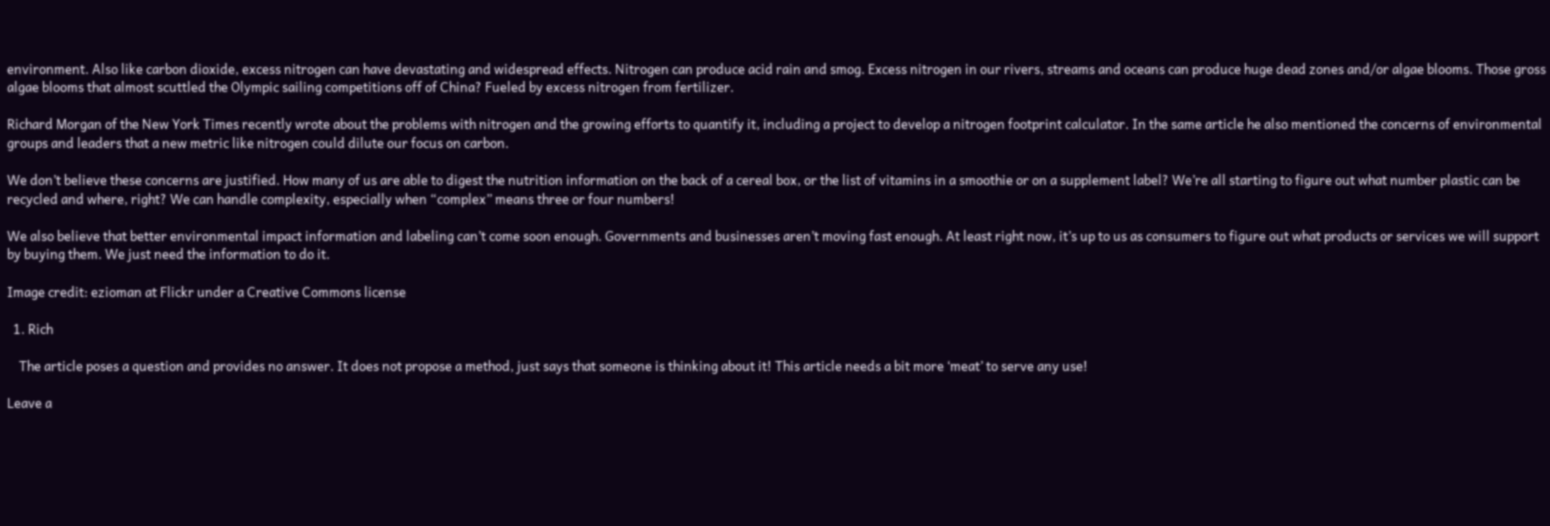environment. Also like carbon dioxide, excess nitrogen can have devastating and widespread effects. Nitrogen can produce acid rain and smog. Excess nitrogen in our rivers, streams and oceans can produce huge dead zones and/or algae blooms. Those gross algae blooms that almost scuttled the Olympic sailing competitions off of China? Fueled by excess nitrogen from fertilizer.

Richard Morgan of the New York Times recently wrote about the problems with nitrogen and the growing efforts to quantify it, including a project to develop a nitrogen footprint calculator. In the same article he also mentioned the concerns of environmental groups and leaders that a new metric like nitrogen could dilute our focus on carbon.

We don’t believe these concerns are justified. How many of us are able to digest the nutrition information on the back of a cereal box, or the list of vitamins in a smoothie or on a supplement label? We’re all starting to figure out what number plastic can be recycled and where, right? We can handle complexity, especially when “complex” means three or four numbers!

We also believe that better environmental impact information and labeling can’t come soon enough. Governments and businesses aren’t moving fast enough. At least right now, it’s up to us as consumers to figure out what products or services we will support by buying them. We just need the information to do it.

Image credit: ezioman at Flickr under a Creative Commons license

  1. Rich

    The article poses a question and provides no answer. It does not propose a method, just says that someone is thinking about it! This article needs a bit more ‘meat’ to serve any use!

Leave a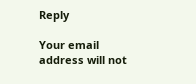Reply

Your email address will not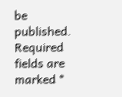be published. Required fields are marked *